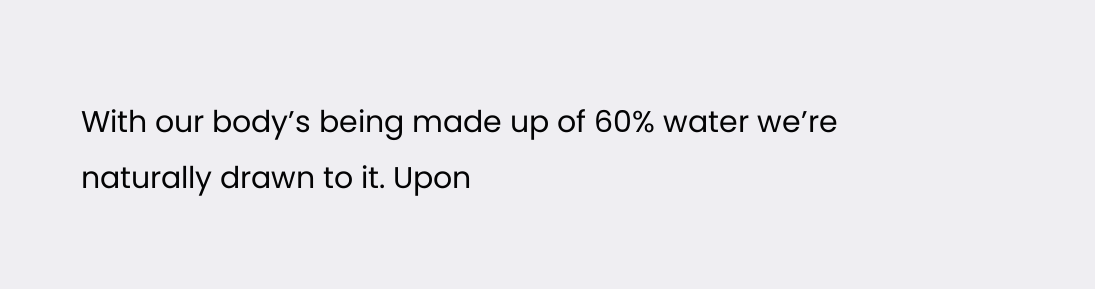With our body’s being made up of 60% water we’re naturally drawn to it. Upon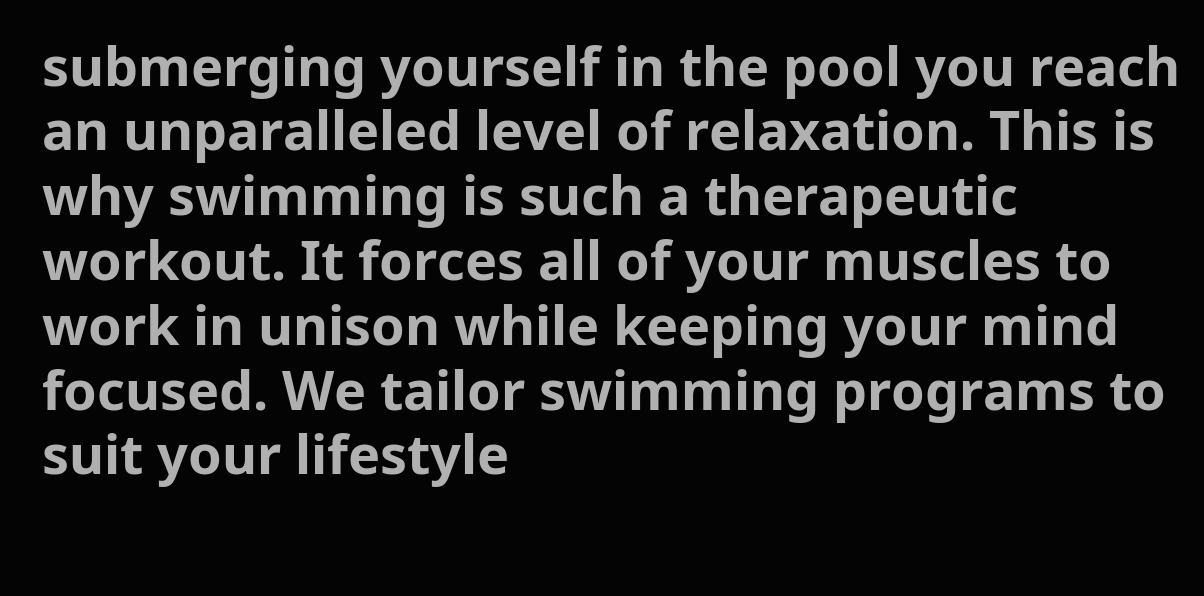submerging yourself in the pool you reach an unparalleled level of relaxation. This is why swimming is such a therapeutic workout. It forces all of your muscles to work in unison while keeping your mind focused. We tailor swimming programs to suit your lifestyle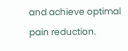and achieve optimal pain reduction.